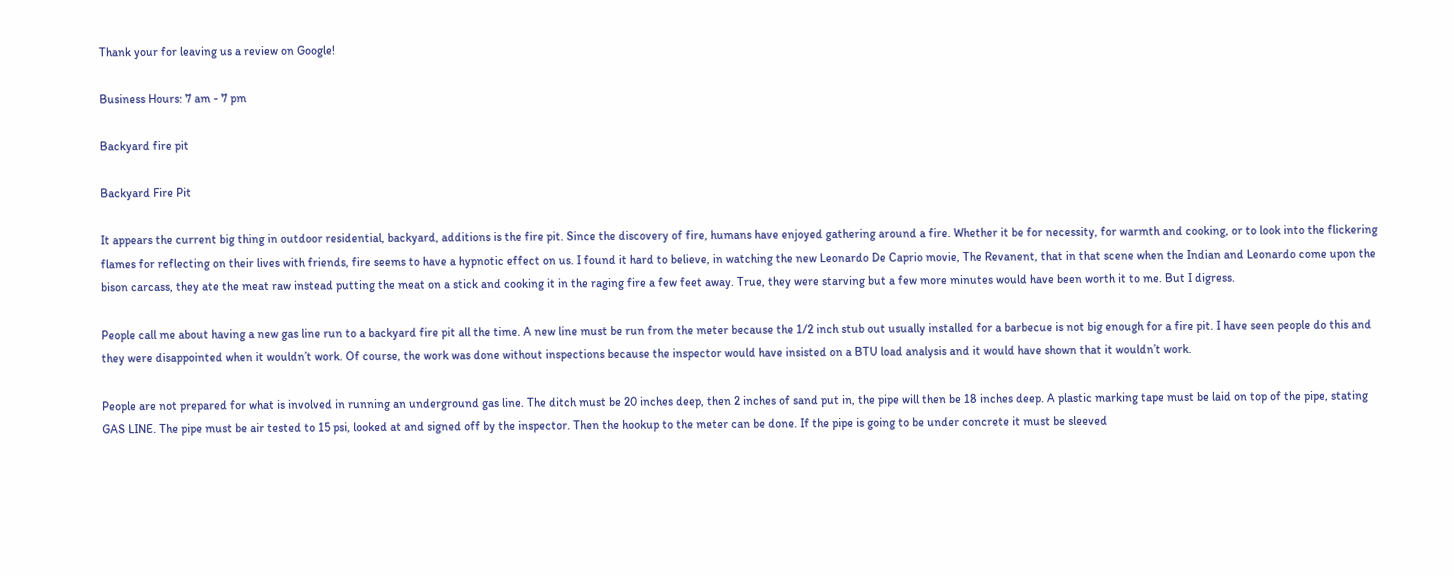Thank your for leaving us a review on Google!

Business Hours: 7 am - 7 pm

Backyard fire pit

Backyard Fire Pit

It appears the current big thing in outdoor residential, backyard, additions is the fire pit. Since the discovery of fire, humans have enjoyed gathering around a fire. Whether it be for necessity, for warmth and cooking, or to look into the flickering flames for reflecting on their lives with friends, fire seems to have a hypnotic effect on us. I found it hard to believe, in watching the new Leonardo De Caprio movie, The Revanent, that in that scene when the Indian and Leonardo come upon the bison carcass, they ate the meat raw instead putting the meat on a stick and cooking it in the raging fire a few feet away. True, they were starving but a few more minutes would have been worth it to me. But I digress.

People call me about having a new gas line run to a backyard fire pit all the time. A new line must be run from the meter because the 1/2 inch stub out usually installed for a barbecue is not big enough for a fire pit. I have seen people do this and they were disappointed when it wouldn’t work. Of course, the work was done without inspections because the inspector would have insisted on a BTU load analysis and it would have shown that it wouldn’t work.

People are not prepared for what is involved in running an underground gas line. The ditch must be 20 inches deep, then 2 inches of sand put in, the pipe will then be 18 inches deep. A plastic marking tape must be laid on top of the pipe, stating GAS LINE. The pipe must be air tested to 15 psi, looked at and signed off by the inspector. Then the hookup to the meter can be done. If the pipe is going to be under concrete it must be sleeved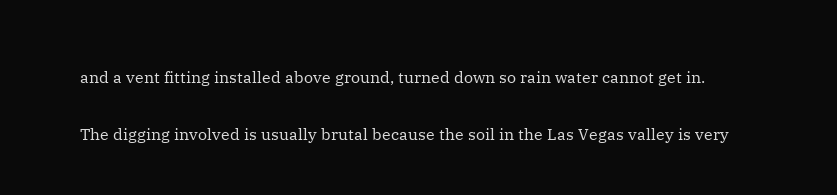and a vent fitting installed above ground, turned down so rain water cannot get in.

The digging involved is usually brutal because the soil in the Las Vegas valley is very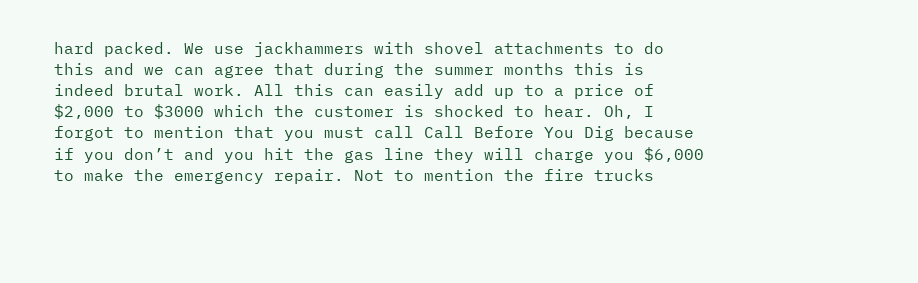hard packed. We use jackhammers with shovel attachments to do this and we can agree that during the summer months this is indeed brutal work. All this can easily add up to a price of $2,000 to $3000 which the customer is shocked to hear. Oh, I forgot to mention that you must call Call Before You Dig because if you don’t and you hit the gas line they will charge you $6,000 to make the emergency repair. Not to mention the fire trucks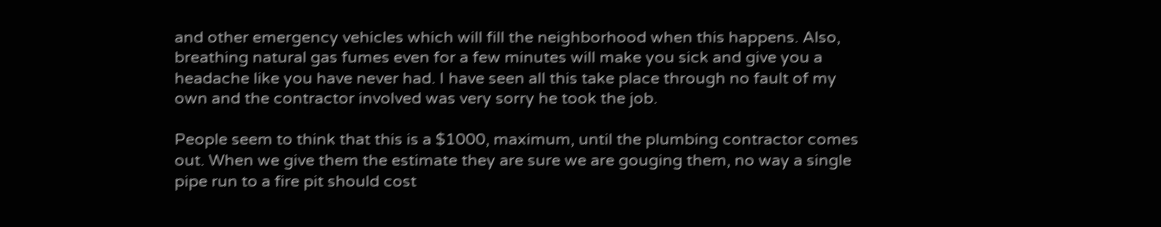and other emergency vehicles which will fill the neighborhood when this happens. Also, breathing natural gas fumes even for a few minutes will make you sick and give you a headache like you have never had. I have seen all this take place through no fault of my own and the contractor involved was very sorry he took the job.

People seem to think that this is a $1000, maximum, until the plumbing contractor comes out. When we give them the estimate they are sure we are gouging them, no way a single pipe run to a fire pit should cost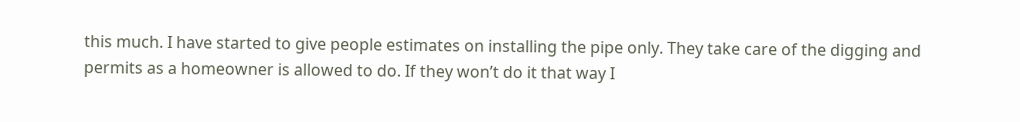this much. I have started to give people estimates on installing the pipe only. They take care of the digging and permits as a homeowner is allowed to do. If they won’t do it that way I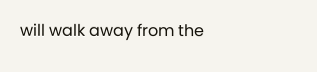will walk away from the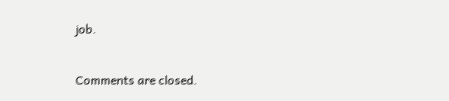job.

Comments are closed.